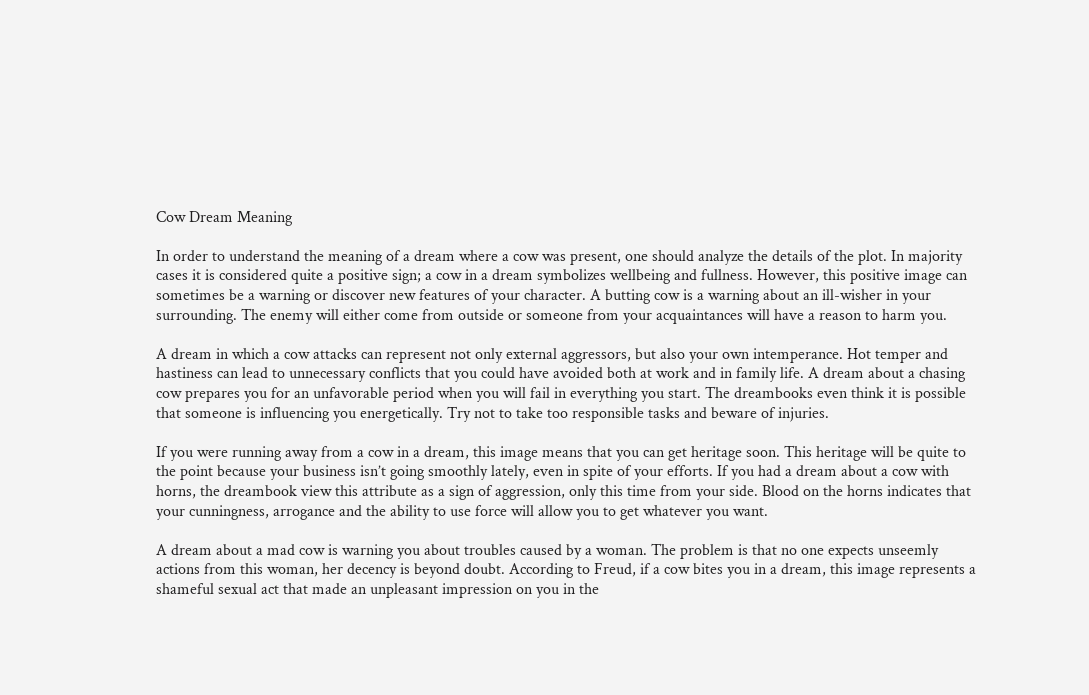Cow Dream Meaning

In order to understand the meaning of a dream where a cow was present, one should analyze the details of the plot. In majority cases it is considered quite a positive sign; a cow in a dream symbolizes wellbeing and fullness. However, this positive image can sometimes be a warning or discover new features of your character. A butting cow is a warning about an ill-wisher in your surrounding. The enemy will either come from outside or someone from your acquaintances will have a reason to harm you.

A dream in which a cow attacks can represent not only external aggressors, but also your own intemperance. Hot temper and hastiness can lead to unnecessary conflicts that you could have avoided both at work and in family life. A dream about a chasing cow prepares you for an unfavorable period when you will fail in everything you start. The dreambooks even think it is possible that someone is influencing you energetically. Try not to take too responsible tasks and beware of injuries.

If you were running away from a cow in a dream, this image means that you can get heritage soon. This heritage will be quite to the point because your business isn’t going smoothly lately, even in spite of your efforts. If you had a dream about a cow with horns, the dreambook view this attribute as a sign of aggression, only this time from your side. Blood on the horns indicates that your cunningness, arrogance and the ability to use force will allow you to get whatever you want.

A dream about a mad cow is warning you about troubles caused by a woman. The problem is that no one expects unseemly actions from this woman, her decency is beyond doubt. According to Freud, if a cow bites you in a dream, this image represents a shameful sexual act that made an unpleasant impression on you in the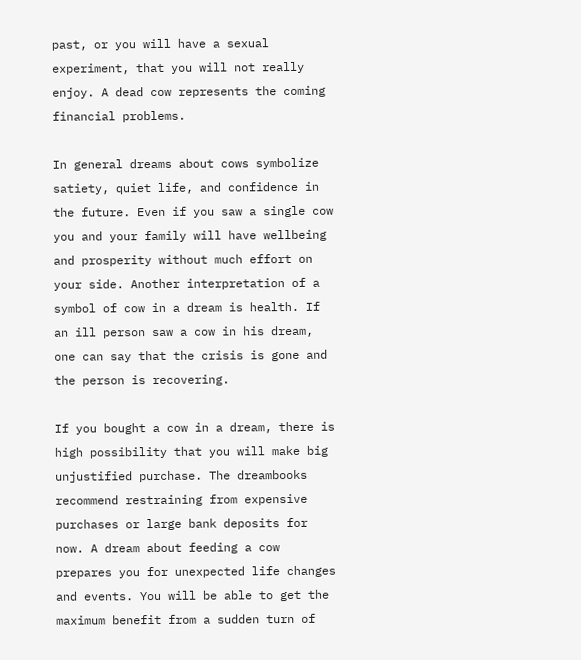past, or you will have a sexual experiment, that you will not really enjoy. A dead cow represents the coming financial problems.

In general dreams about cows symbolize satiety, quiet life, and confidence in the future. Even if you saw a single cow you and your family will have wellbeing and prosperity without much effort on your side. Another interpretation of a symbol of cow in a dream is health. If an ill person saw a cow in his dream, one can say that the crisis is gone and the person is recovering.

If you bought a cow in a dream, there is high possibility that you will make big unjustified purchase. The dreambooks recommend restraining from expensive purchases or large bank deposits for now. A dream about feeding a cow prepares you for unexpected life changes and events. You will be able to get the maximum benefit from a sudden turn of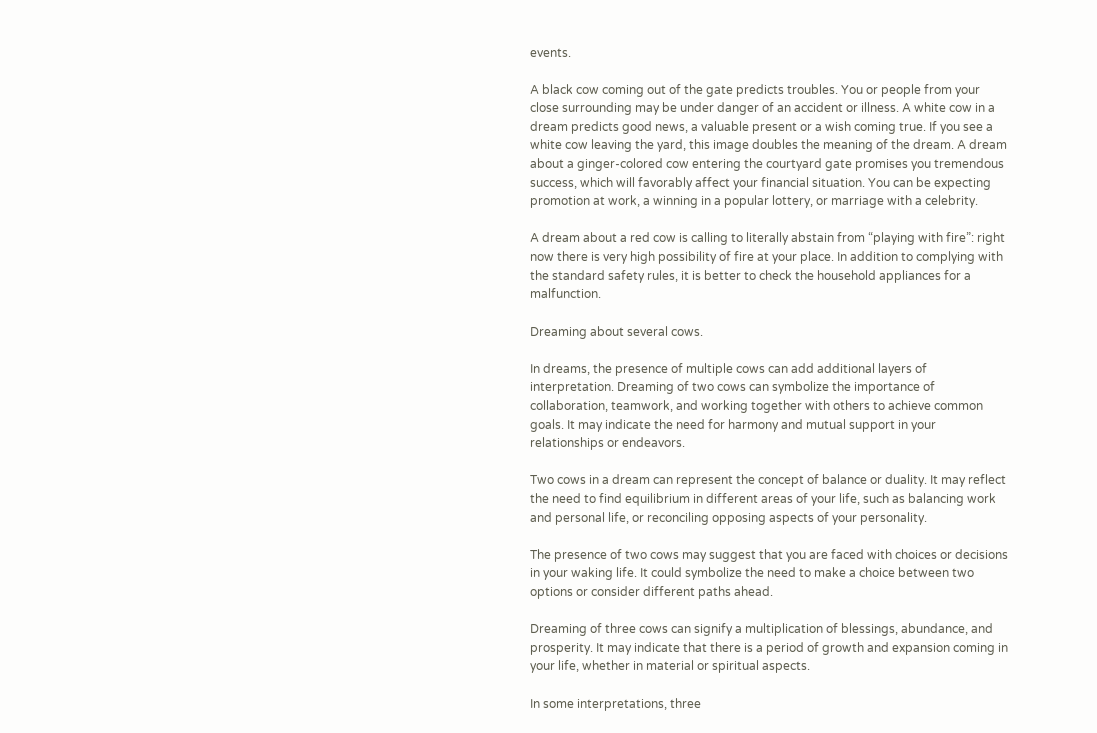events.

A black cow coming out of the gate predicts troubles. You or people from your close surrounding may be under danger of an accident or illness. A white cow in a dream predicts good news, a valuable present or a wish coming true. If you see a white cow leaving the yard, this image doubles the meaning of the dream. A dream about a ginger-colored cow entering the courtyard gate promises you tremendous success, which will favorably affect your financial situation. You can be expecting promotion at work, a winning in a popular lottery, or marriage with a celebrity.

A dream about a red cow is calling to literally abstain from “playing with fire”: right now there is very high possibility of fire at your place. In addition to complying with the standard safety rules, it is better to check the household appliances for a malfunction.

Dreaming about several cows.

In dreams, the presence of multiple cows can add additional layers of interpretation. Dreaming of two cows can symbolize the importance of collaboration, teamwork, and working together with others to achieve common goals. It may indicate the need for harmony and mutual support in your relationships or endeavors.

Two cows in a dream can represent the concept of balance or duality. It may reflect the need to find equilibrium in different areas of your life, such as balancing work and personal life, or reconciling opposing aspects of your personality.

The presence of two cows may suggest that you are faced with choices or decisions in your waking life. It could symbolize the need to make a choice between two options or consider different paths ahead.

Dreaming of three cows can signify a multiplication of blessings, abundance, and prosperity. It may indicate that there is a period of growth and expansion coming in your life, whether in material or spiritual aspects.

In some interpretations, three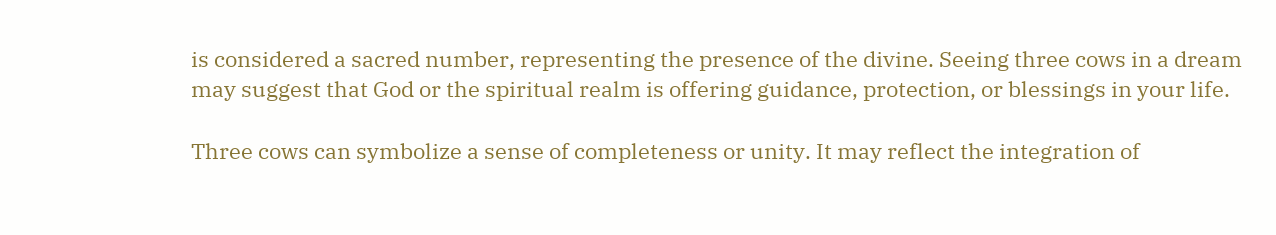is considered a sacred number, representing the presence of the divine. Seeing three cows in a dream may suggest that God or the spiritual realm is offering guidance, protection, or blessings in your life.

Three cows can symbolize a sense of completeness or unity. It may reflect the integration of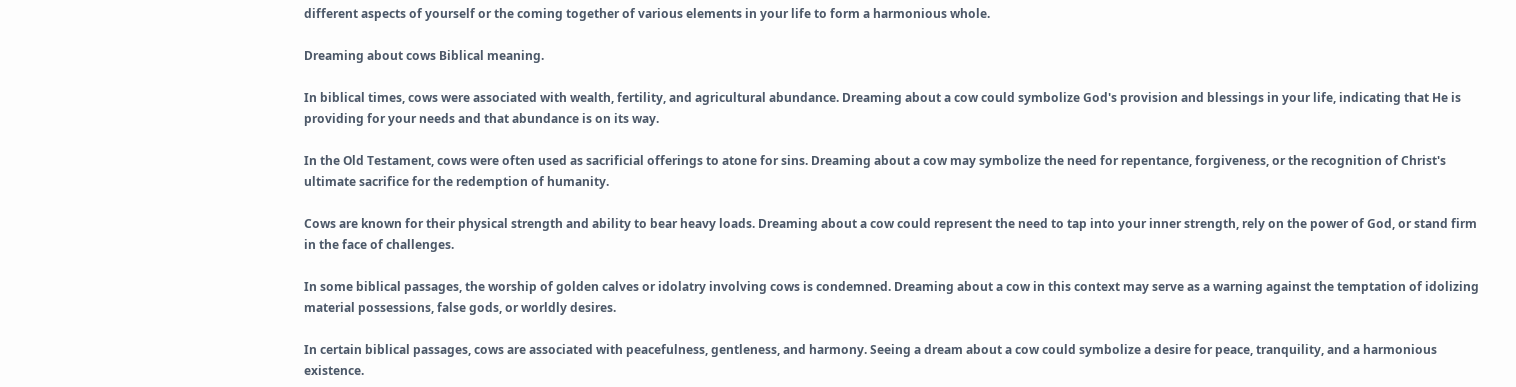different aspects of yourself or the coming together of various elements in your life to form a harmonious whole.

Dreaming about cows Biblical meaning.

In biblical times, cows were associated with wealth, fertility, and agricultural abundance. Dreaming about a cow could symbolize God's provision and blessings in your life, indicating that He is providing for your needs and that abundance is on its way.

In the Old Testament, cows were often used as sacrificial offerings to atone for sins. Dreaming about a cow may symbolize the need for repentance, forgiveness, or the recognition of Christ's ultimate sacrifice for the redemption of humanity.

Cows are known for their physical strength and ability to bear heavy loads. Dreaming about a cow could represent the need to tap into your inner strength, rely on the power of God, or stand firm in the face of challenges.

In some biblical passages, the worship of golden calves or idolatry involving cows is condemned. Dreaming about a cow in this context may serve as a warning against the temptation of idolizing material possessions, false gods, or worldly desires.

In certain biblical passages, cows are associated with peacefulness, gentleness, and harmony. Seeing a dream about a cow could symbolize a desire for peace, tranquility, and a harmonious existence.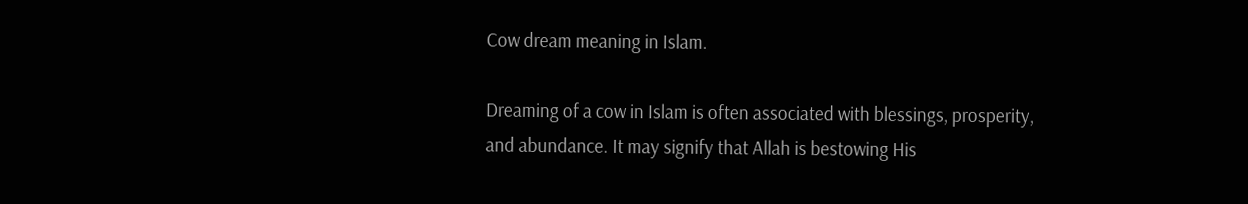Cow dream meaning in Islam.

Dreaming of a cow in Islam is often associated with blessings, prosperity, and abundance. It may signify that Allah is bestowing His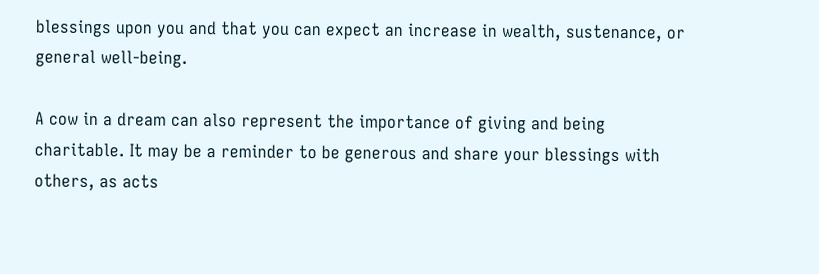blessings upon you and that you can expect an increase in wealth, sustenance, or general well-being.

A cow in a dream can also represent the importance of giving and being charitable. It may be a reminder to be generous and share your blessings with others, as acts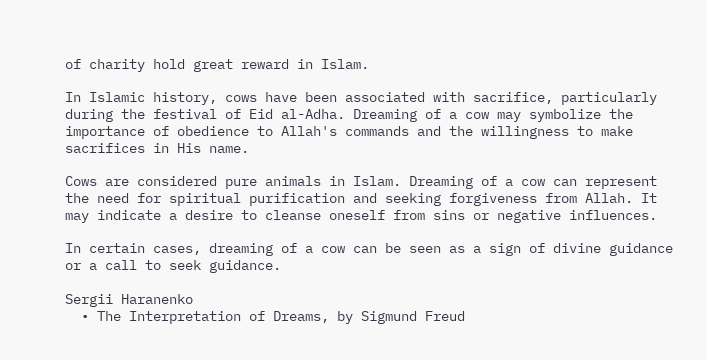of charity hold great reward in Islam.

In Islamic history, cows have been associated with sacrifice, particularly during the festival of Eid al-Adha. Dreaming of a cow may symbolize the importance of obedience to Allah's commands and the willingness to make sacrifices in His name.

Cows are considered pure animals in Islam. Dreaming of a cow can represent the need for spiritual purification and seeking forgiveness from Allah. It may indicate a desire to cleanse oneself from sins or negative influences.

In certain cases, dreaming of a cow can be seen as a sign of divine guidance or a call to seek guidance.

Sergii Haranenko
  • The Interpretation of Dreams, by Sigmund Freud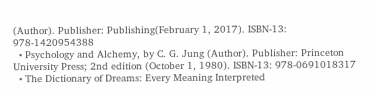(Author). Publisher: Publishing(February 1, 2017). ISBN-13: 978-1420954388
  • Psychology and Alchemy, by C. G. Jung (Author). Publisher: Princeton University Press; 2nd edition (October 1, 1980). ISBN-13: 978-0691018317
  • The Dictionary of Dreams: Every Meaning Interpreted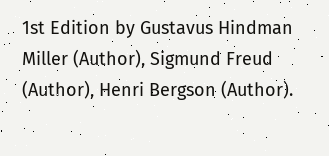1st Edition by Gustavus Hindman Miller (Author), Sigmund Freud (Author), Henri Bergson (Author).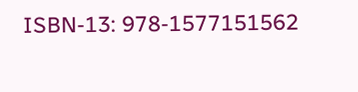ISBN-13: 978-1577151562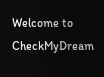Welcome to CheckMyDream